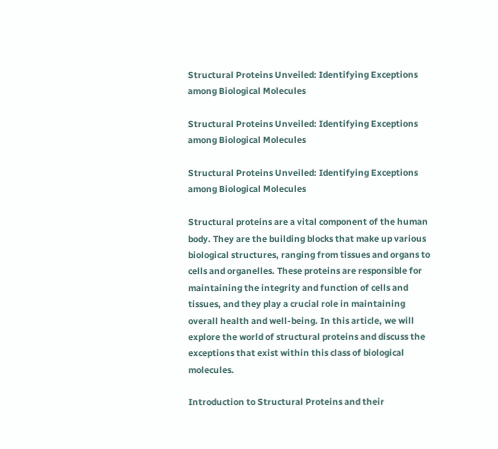Structural Proteins Unveiled: Identifying Exceptions among Biological Molecules

Structural Proteins Unveiled: Identifying Exceptions among Biological Molecules

Structural Proteins Unveiled: Identifying Exceptions among Biological Molecules

Structural proteins are a vital component of the human body. They are the building blocks that make up various biological structures, ranging from tissues and organs to cells and organelles. These proteins are responsible for maintaining the integrity and function of cells and tissues, and they play a crucial role in maintaining overall health and well-being. In this article, we will explore the world of structural proteins and discuss the exceptions that exist within this class of biological molecules.

Introduction to Structural Proteins and their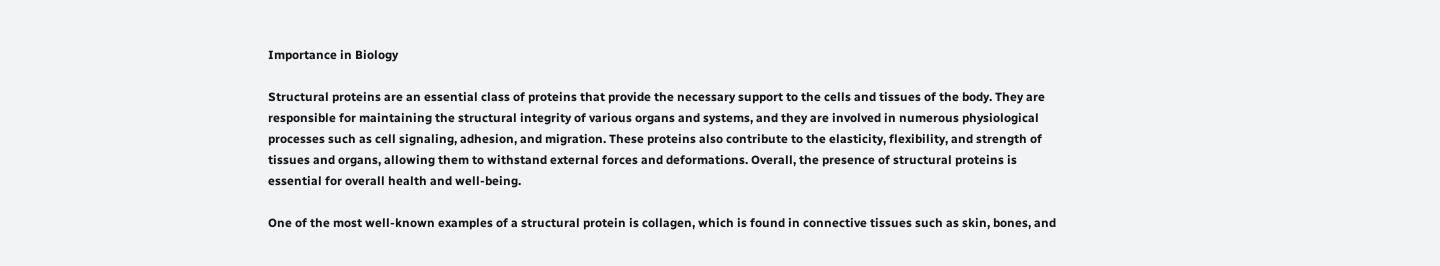Importance in Biology

Structural proteins are an essential class of proteins that provide the necessary support to the cells and tissues of the body. They are responsible for maintaining the structural integrity of various organs and systems, and they are involved in numerous physiological processes such as cell signaling, adhesion, and migration. These proteins also contribute to the elasticity, flexibility, and strength of tissues and organs, allowing them to withstand external forces and deformations. Overall, the presence of structural proteins is essential for overall health and well-being.

One of the most well-known examples of a structural protein is collagen, which is found in connective tissues such as skin, bones, and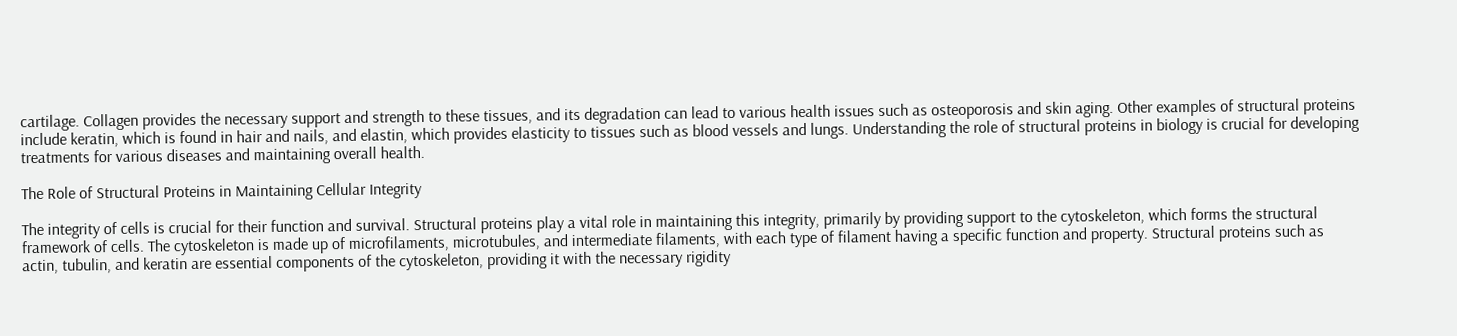cartilage. Collagen provides the necessary support and strength to these tissues, and its degradation can lead to various health issues such as osteoporosis and skin aging. Other examples of structural proteins include keratin, which is found in hair and nails, and elastin, which provides elasticity to tissues such as blood vessels and lungs. Understanding the role of structural proteins in biology is crucial for developing treatments for various diseases and maintaining overall health.

The Role of Structural Proteins in Maintaining Cellular Integrity

The integrity of cells is crucial for their function and survival. Structural proteins play a vital role in maintaining this integrity, primarily by providing support to the cytoskeleton, which forms the structural framework of cells. The cytoskeleton is made up of microfilaments, microtubules, and intermediate filaments, with each type of filament having a specific function and property. Structural proteins such as actin, tubulin, and keratin are essential components of the cytoskeleton, providing it with the necessary rigidity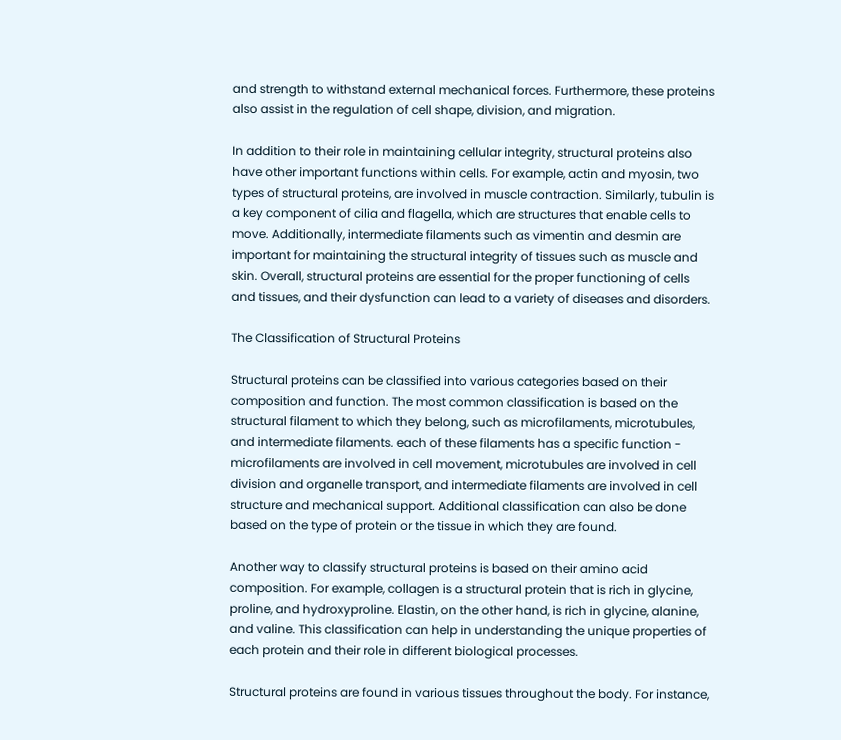and strength to withstand external mechanical forces. Furthermore, these proteins also assist in the regulation of cell shape, division, and migration.

In addition to their role in maintaining cellular integrity, structural proteins also have other important functions within cells. For example, actin and myosin, two types of structural proteins, are involved in muscle contraction. Similarly, tubulin is a key component of cilia and flagella, which are structures that enable cells to move. Additionally, intermediate filaments such as vimentin and desmin are important for maintaining the structural integrity of tissues such as muscle and skin. Overall, structural proteins are essential for the proper functioning of cells and tissues, and their dysfunction can lead to a variety of diseases and disorders.

The Classification of Structural Proteins

Structural proteins can be classified into various categories based on their composition and function. The most common classification is based on the structural filament to which they belong, such as microfilaments, microtubules, and intermediate filaments. each of these filaments has a specific function - microfilaments are involved in cell movement, microtubules are involved in cell division and organelle transport, and intermediate filaments are involved in cell structure and mechanical support. Additional classification can also be done based on the type of protein or the tissue in which they are found.

Another way to classify structural proteins is based on their amino acid composition. For example, collagen is a structural protein that is rich in glycine, proline, and hydroxyproline. Elastin, on the other hand, is rich in glycine, alanine, and valine. This classification can help in understanding the unique properties of each protein and their role in different biological processes.

Structural proteins are found in various tissues throughout the body. For instance,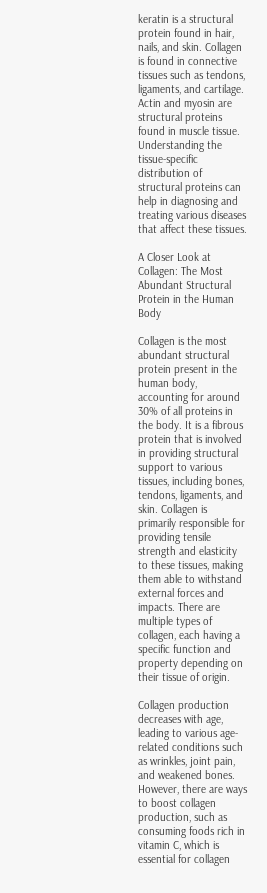keratin is a structural protein found in hair, nails, and skin. Collagen is found in connective tissues such as tendons, ligaments, and cartilage. Actin and myosin are structural proteins found in muscle tissue. Understanding the tissue-specific distribution of structural proteins can help in diagnosing and treating various diseases that affect these tissues.

A Closer Look at Collagen: The Most Abundant Structural Protein in the Human Body

Collagen is the most abundant structural protein present in the human body, accounting for around 30% of all proteins in the body. It is a fibrous protein that is involved in providing structural support to various tissues, including bones, tendons, ligaments, and skin. Collagen is primarily responsible for providing tensile strength and elasticity to these tissues, making them able to withstand external forces and impacts. There are multiple types of collagen, each having a specific function and property depending on their tissue of origin.

Collagen production decreases with age, leading to various age-related conditions such as wrinkles, joint pain, and weakened bones. However, there are ways to boost collagen production, such as consuming foods rich in vitamin C, which is essential for collagen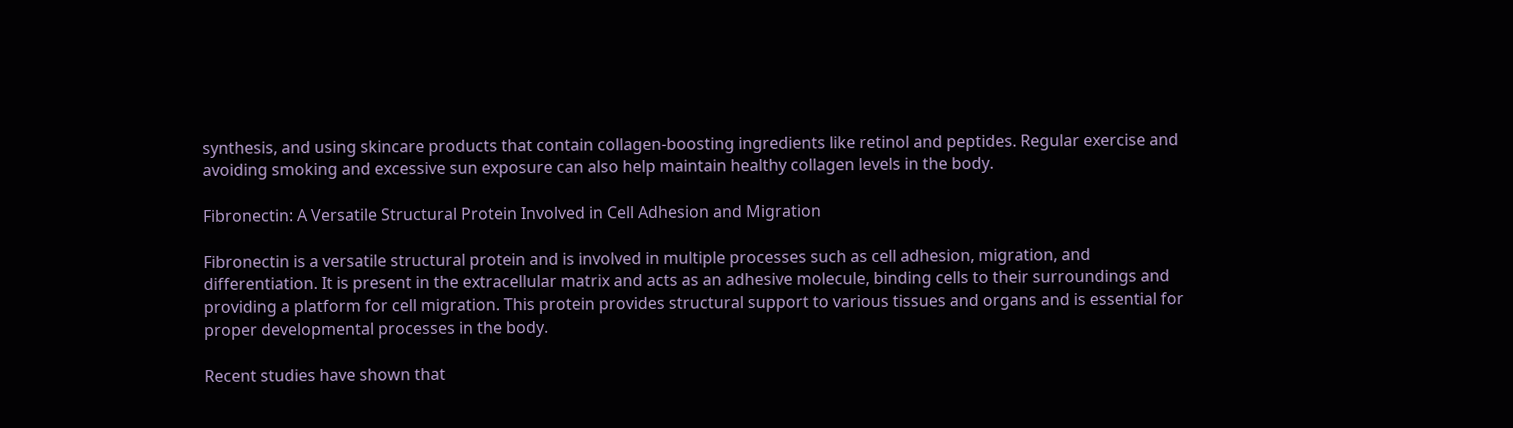synthesis, and using skincare products that contain collagen-boosting ingredients like retinol and peptides. Regular exercise and avoiding smoking and excessive sun exposure can also help maintain healthy collagen levels in the body.

Fibronectin: A Versatile Structural Protein Involved in Cell Adhesion and Migration

Fibronectin is a versatile structural protein and is involved in multiple processes such as cell adhesion, migration, and differentiation. It is present in the extracellular matrix and acts as an adhesive molecule, binding cells to their surroundings and providing a platform for cell migration. This protein provides structural support to various tissues and organs and is essential for proper developmental processes in the body.

Recent studies have shown that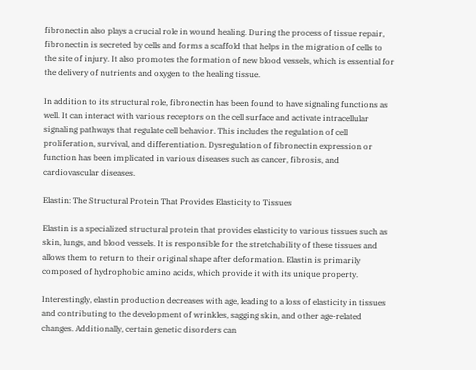fibronectin also plays a crucial role in wound healing. During the process of tissue repair, fibronectin is secreted by cells and forms a scaffold that helps in the migration of cells to the site of injury. It also promotes the formation of new blood vessels, which is essential for the delivery of nutrients and oxygen to the healing tissue.

In addition to its structural role, fibronectin has been found to have signaling functions as well. It can interact with various receptors on the cell surface and activate intracellular signaling pathways that regulate cell behavior. This includes the regulation of cell proliferation, survival, and differentiation. Dysregulation of fibronectin expression or function has been implicated in various diseases such as cancer, fibrosis, and cardiovascular diseases.

Elastin: The Structural Protein That Provides Elasticity to Tissues

Elastin is a specialized structural protein that provides elasticity to various tissues such as skin, lungs, and blood vessels. It is responsible for the stretchability of these tissues and allows them to return to their original shape after deformation. Elastin is primarily composed of hydrophobic amino acids, which provide it with its unique property.

Interestingly, elastin production decreases with age, leading to a loss of elasticity in tissues and contributing to the development of wrinkles, sagging skin, and other age-related changes. Additionally, certain genetic disorders can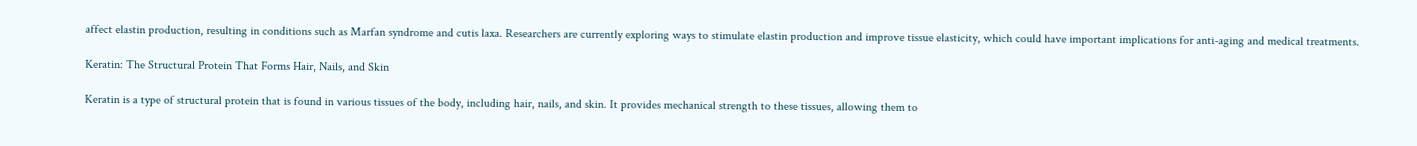affect elastin production, resulting in conditions such as Marfan syndrome and cutis laxa. Researchers are currently exploring ways to stimulate elastin production and improve tissue elasticity, which could have important implications for anti-aging and medical treatments.

Keratin: The Structural Protein That Forms Hair, Nails, and Skin

Keratin is a type of structural protein that is found in various tissues of the body, including hair, nails, and skin. It provides mechanical strength to these tissues, allowing them to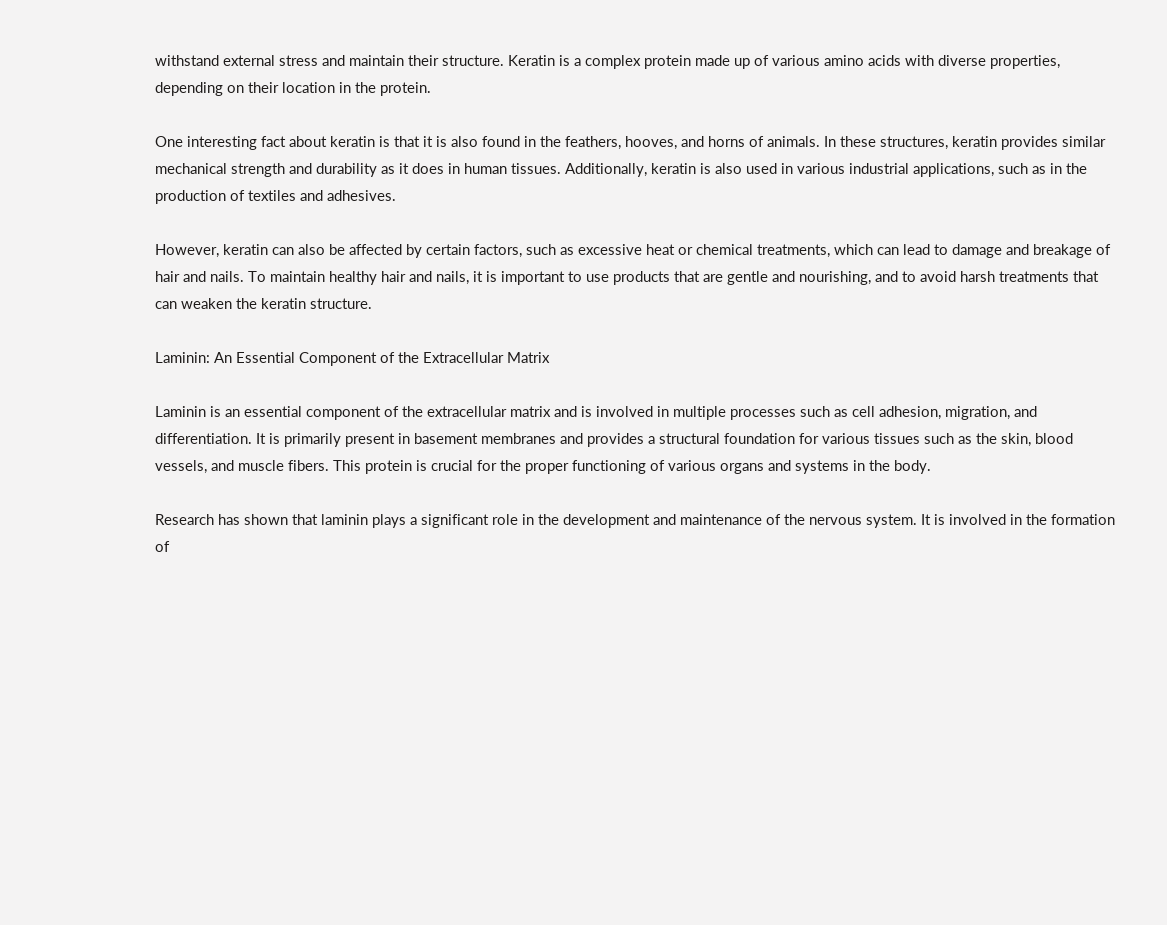withstand external stress and maintain their structure. Keratin is a complex protein made up of various amino acids with diverse properties, depending on their location in the protein.

One interesting fact about keratin is that it is also found in the feathers, hooves, and horns of animals. In these structures, keratin provides similar mechanical strength and durability as it does in human tissues. Additionally, keratin is also used in various industrial applications, such as in the production of textiles and adhesives.

However, keratin can also be affected by certain factors, such as excessive heat or chemical treatments, which can lead to damage and breakage of hair and nails. To maintain healthy hair and nails, it is important to use products that are gentle and nourishing, and to avoid harsh treatments that can weaken the keratin structure.

Laminin: An Essential Component of the Extracellular Matrix

Laminin is an essential component of the extracellular matrix and is involved in multiple processes such as cell adhesion, migration, and differentiation. It is primarily present in basement membranes and provides a structural foundation for various tissues such as the skin, blood vessels, and muscle fibers. This protein is crucial for the proper functioning of various organs and systems in the body.

Research has shown that laminin plays a significant role in the development and maintenance of the nervous system. It is involved in the formation of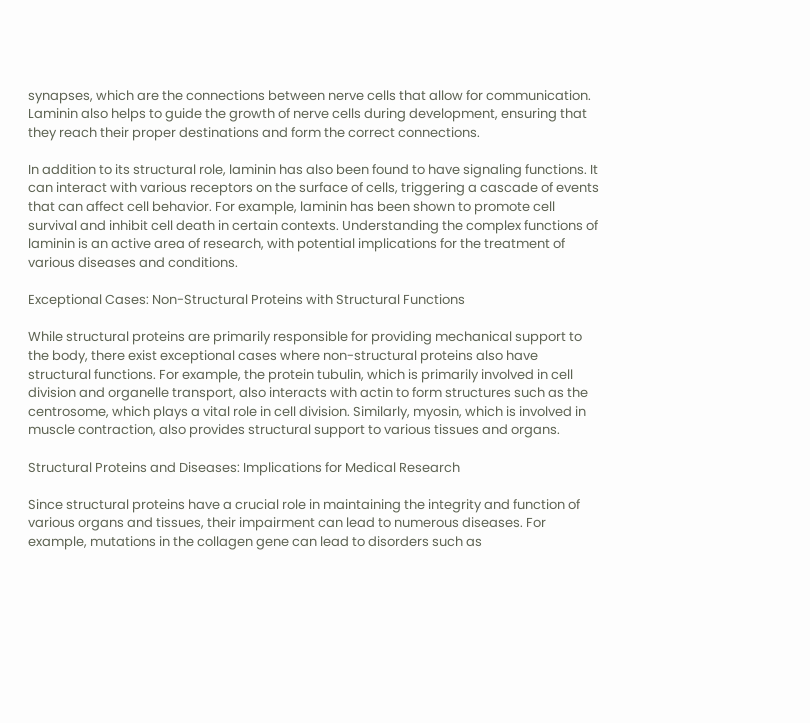synapses, which are the connections between nerve cells that allow for communication. Laminin also helps to guide the growth of nerve cells during development, ensuring that they reach their proper destinations and form the correct connections.

In addition to its structural role, laminin has also been found to have signaling functions. It can interact with various receptors on the surface of cells, triggering a cascade of events that can affect cell behavior. For example, laminin has been shown to promote cell survival and inhibit cell death in certain contexts. Understanding the complex functions of laminin is an active area of research, with potential implications for the treatment of various diseases and conditions.

Exceptional Cases: Non-Structural Proteins with Structural Functions

While structural proteins are primarily responsible for providing mechanical support to the body, there exist exceptional cases where non-structural proteins also have structural functions. For example, the protein tubulin, which is primarily involved in cell division and organelle transport, also interacts with actin to form structures such as the centrosome, which plays a vital role in cell division. Similarly, myosin, which is involved in muscle contraction, also provides structural support to various tissues and organs.

Structural Proteins and Diseases: Implications for Medical Research

Since structural proteins have a crucial role in maintaining the integrity and function of various organs and tissues, their impairment can lead to numerous diseases. For example, mutations in the collagen gene can lead to disorders such as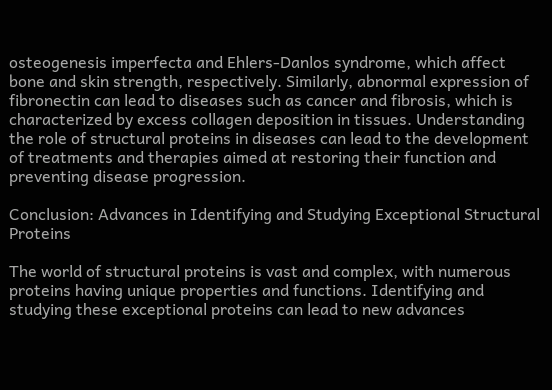osteogenesis imperfecta and Ehlers-Danlos syndrome, which affect bone and skin strength, respectively. Similarly, abnormal expression of fibronectin can lead to diseases such as cancer and fibrosis, which is characterized by excess collagen deposition in tissues. Understanding the role of structural proteins in diseases can lead to the development of treatments and therapies aimed at restoring their function and preventing disease progression.

Conclusion: Advances in Identifying and Studying Exceptional Structural Proteins

The world of structural proteins is vast and complex, with numerous proteins having unique properties and functions. Identifying and studying these exceptional proteins can lead to new advances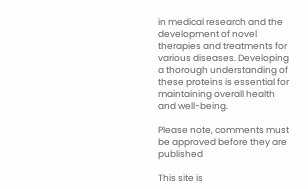in medical research and the development of novel therapies and treatments for various diseases. Developing a thorough understanding of these proteins is essential for maintaining overall health and well-being.

Please note, comments must be approved before they are published

This site is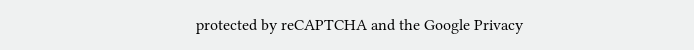protected by reCAPTCHA and the Google Privacy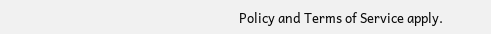Policy and Terms of Service apply.